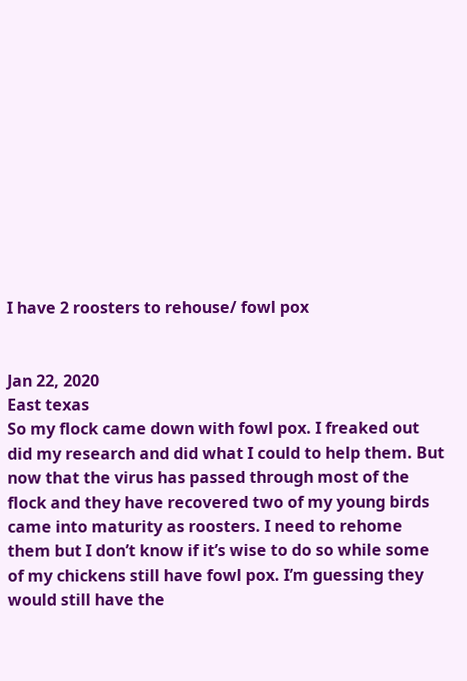I have 2 roosters to rehouse/ fowl pox


Jan 22, 2020
East texas
So my flock came down with fowl pox. I freaked out did my research and did what I could to help them. But now that the virus has passed through most of the flock and they have recovered two of my young birds came into maturity as roosters. I need to rehome them but I don’t know if it’s wise to do so while some of my chickens still have fowl pox. I’m guessing they would still have the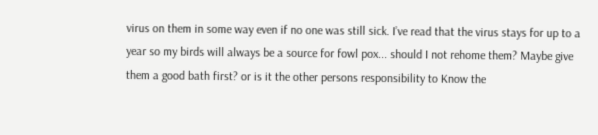virus on them in some way even if no one was still sick. I’ve read that the virus stays for up to a year so my birds will always be a source for fowl pox... should I not rehome them? Maybe give them a good bath first? or is it the other persons responsibility to Know the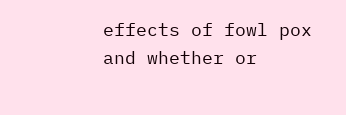effects of fowl pox and whether or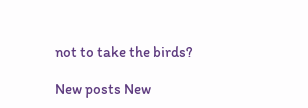not to take the birds?

New posts New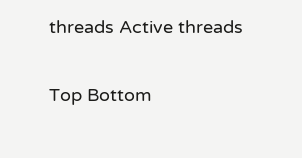threads Active threads

Top Bottom